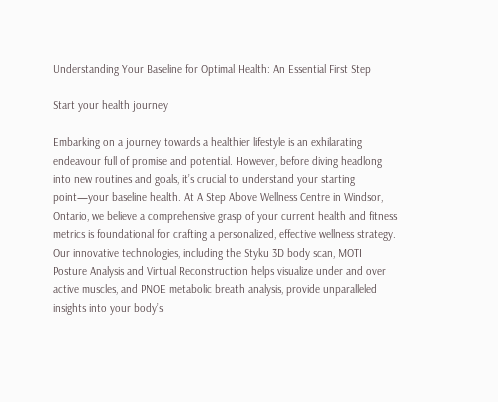Understanding Your Baseline for Optimal Health: An Essential First Step

Start your health journey

Embarking on a journey towards a healthier lifestyle is an exhilarating endeavour full of promise and potential. However, before diving headlong into new routines and goals, it’s crucial to understand your starting point—your baseline health. At A Step Above Wellness Centre in Windsor, Ontario, we believe a comprehensive grasp of your current health and fitness metrics is foundational for crafting a personalized, effective wellness strategy. Our innovative technologies, including the Styku 3D body scan, MOTI Posture Analysis and Virtual Reconstruction helps visualize under and over active muscles, and PNOE metabolic breath analysis, provide unparalleled insights into your body’s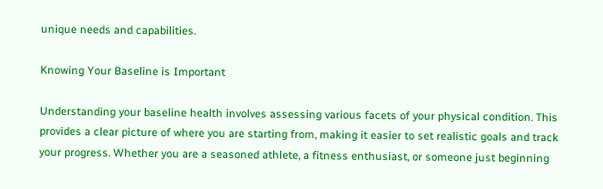unique needs and capabilities.

Knowing Your Baseline is Important

Understanding your baseline health involves assessing various facets of your physical condition. This provides a clear picture of where you are starting from, making it easier to set realistic goals and track your progress. Whether you are a seasoned athlete, a fitness enthusiast, or someone just beginning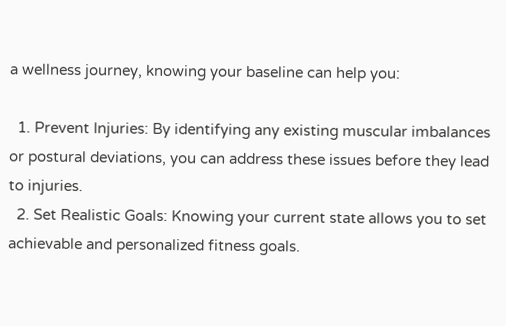a wellness journey, knowing your baseline can help you:

  1. Prevent Injuries: By identifying any existing muscular imbalances or postural deviations, you can address these issues before they lead to injuries.
  2. Set Realistic Goals: Knowing your current state allows you to set achievable and personalized fitness goals.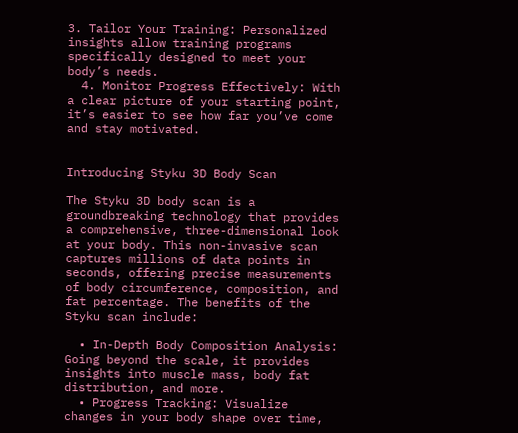3. Tailor Your Training: Personalized insights allow training programs specifically designed to meet your body’s needs.
  4. Monitor Progress Effectively: With a clear picture of your starting point, it’s easier to see how far you’ve come and stay motivated.


Introducing Styku 3D Body Scan

The Styku 3D body scan is a groundbreaking technology that provides a comprehensive, three-dimensional look at your body. This non-invasive scan captures millions of data points in seconds, offering precise measurements of body circumference, composition, and fat percentage. The benefits of the Styku scan include:

  • In-Depth Body Composition Analysis: Going beyond the scale, it provides insights into muscle mass, body fat distribution, and more.
  • Progress Tracking: Visualize changes in your body shape over time,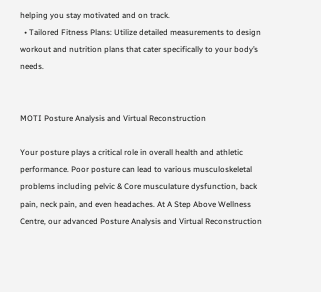helping you stay motivated and on track.
  • Tailored Fitness Plans: Utilize detailed measurements to design workout and nutrition plans that cater specifically to your body’s needs.


MOTI Posture Analysis and Virtual Reconstruction

Your posture plays a critical role in overall health and athletic performance. Poor posture can lead to various musculoskeletal problems including pelvic & Core musculature dysfunction, back pain, neck pain, and even headaches. At A Step Above Wellness Centre, our advanced Posture Analysis and Virtual Reconstruction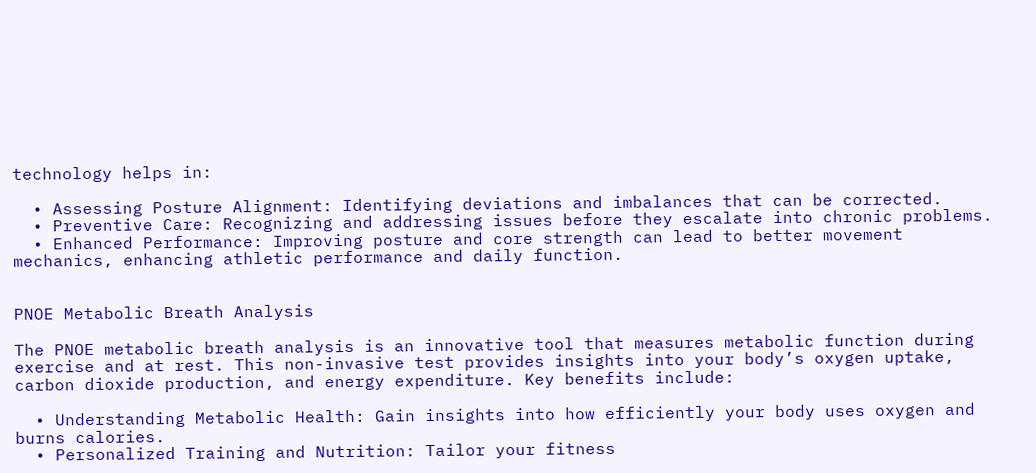technology helps in:

  • Assessing Posture Alignment: Identifying deviations and imbalances that can be corrected.
  • Preventive Care: Recognizing and addressing issues before they escalate into chronic problems.
  • Enhanced Performance: Improving posture and core strength can lead to better movement mechanics, enhancing athletic performance and daily function.


PNOE Metabolic Breath Analysis

The PNOE metabolic breath analysis is an innovative tool that measures metabolic function during exercise and at rest. This non-invasive test provides insights into your body’s oxygen uptake, carbon dioxide production, and energy expenditure. Key benefits include:

  • Understanding Metabolic Health: Gain insights into how efficiently your body uses oxygen and burns calories.
  • Personalized Training and Nutrition: Tailor your fitness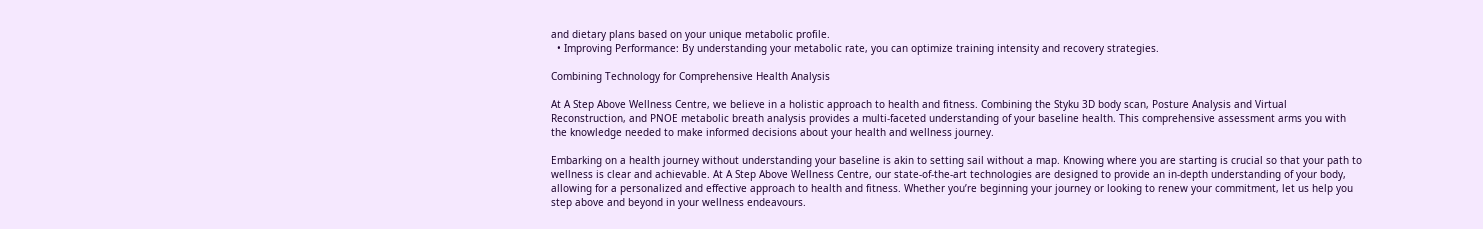and dietary plans based on your unique metabolic profile.
  • Improving Performance: By understanding your metabolic rate, you can optimize training intensity and recovery strategies.

Combining Technology for Comprehensive Health Analysis

At A Step Above Wellness Centre, we believe in a holistic approach to health and fitness. Combining the Styku 3D body scan, Posture Analysis and Virtual Reconstruction, and PNOE metabolic breath analysis provides a multi-faceted understanding of your baseline health. This comprehensive assessment arms you with the knowledge needed to make informed decisions about your health and wellness journey.

Embarking on a health journey without understanding your baseline is akin to setting sail without a map. Knowing where you are starting is crucial so that your path to wellness is clear and achievable. At A Step Above Wellness Centre, our state-of-the-art technologies are designed to provide an in-depth understanding of your body, allowing for a personalized and effective approach to health and fitness. Whether you’re beginning your journey or looking to renew your commitment, let us help you step above and beyond in your wellness endeavours.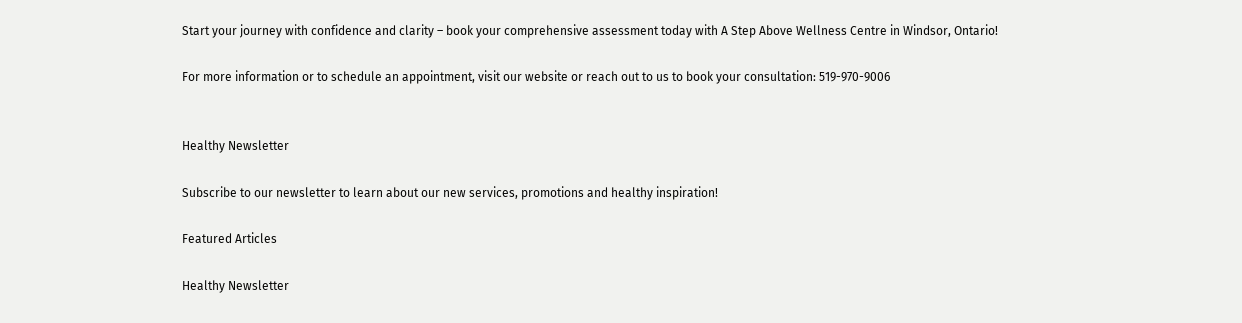Start your journey with confidence and clarity – book your comprehensive assessment today with A Step Above Wellness Centre in Windsor, Ontario!

For more information or to schedule an appointment, visit our website or reach out to us to book your consultation: 519-970-9006


Healthy Newsletter

Subscribe to our newsletter to learn about our new services, promotions and healthy inspiration!

Featured Articles

Healthy Newsletter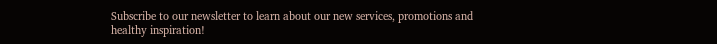Subscribe to our newsletter to learn about our new services, promotions and healthy inspiration!